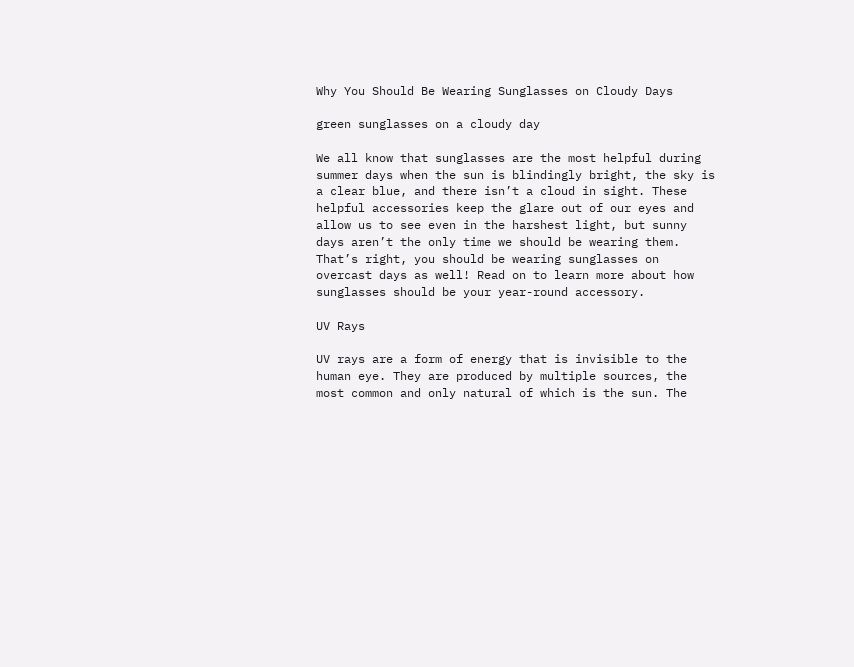Why You Should Be Wearing Sunglasses on Cloudy Days

green sunglasses on a cloudy day

We all know that sunglasses are the most helpful during summer days when the sun is blindingly bright, the sky is a clear blue, and there isn’t a cloud in sight. These helpful accessories keep the glare out of our eyes and allow us to see even in the harshest light, but sunny days aren’t the only time we should be wearing them. That’s right, you should be wearing sunglasses on overcast days as well! Read on to learn more about how sunglasses should be your year-round accessory.

UV Rays

UV rays are a form of energy that is invisible to the human eye. They are produced by multiple sources, the most common and only natural of which is the sun. The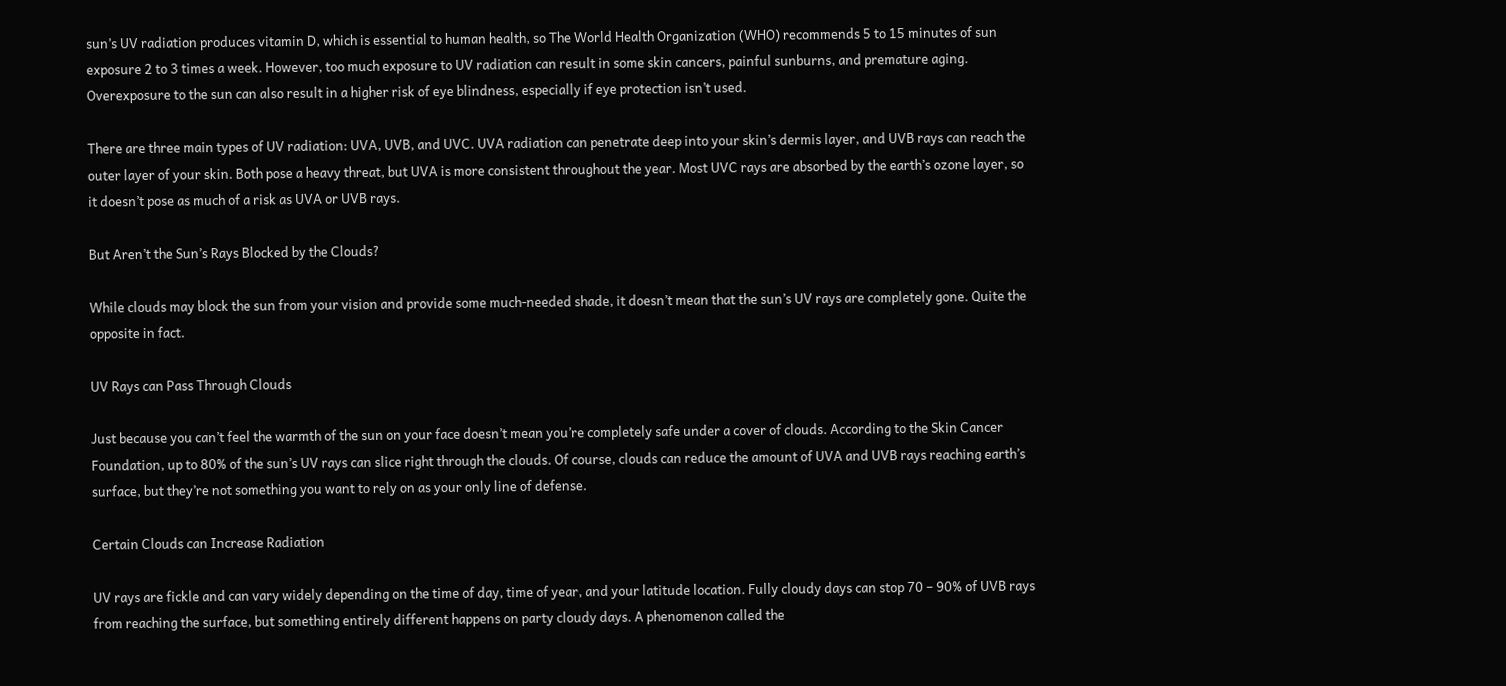sun’s UV radiation produces vitamin D, which is essential to human health, so The World Health Organization (WHO) recommends 5 to 15 minutes of sun exposure 2 to 3 times a week. However, too much exposure to UV radiation can result in some skin cancers, painful sunburns, and premature aging. Overexposure to the sun can also result in a higher risk of eye blindness, especially if eye protection isn’t used.

There are three main types of UV radiation: UVA, UVB, and UVC. UVA radiation can penetrate deep into your skin’s dermis layer, and UVB rays can reach the outer layer of your skin. Both pose a heavy threat, but UVA is more consistent throughout the year. Most UVC rays are absorbed by the earth’s ozone layer, so it doesn’t pose as much of a risk as UVA or UVB rays.

But Aren’t the Sun’s Rays Blocked by the Clouds?

While clouds may block the sun from your vision and provide some much-needed shade, it doesn’t mean that the sun’s UV rays are completely gone. Quite the opposite in fact.

UV Rays can Pass Through Clouds

Just because you can’t feel the warmth of the sun on your face doesn’t mean you’re completely safe under a cover of clouds. According to the Skin Cancer Foundation, up to 80% of the sun’s UV rays can slice right through the clouds. Of course, clouds can reduce the amount of UVA and UVB rays reaching earth’s surface, but they’re not something you want to rely on as your only line of defense.

Certain Clouds can Increase Radiation

UV rays are fickle and can vary widely depending on the time of day, time of year, and your latitude location. Fully cloudy days can stop 70 – 90% of UVB rays from reaching the surface, but something entirely different happens on party cloudy days. A phenomenon called the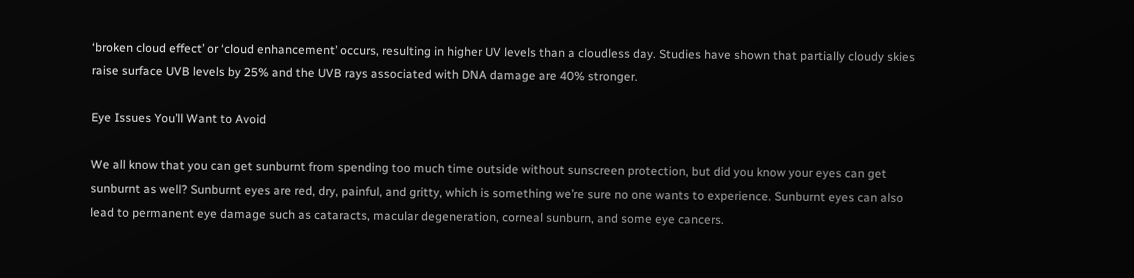‘broken cloud effect’ or ‘cloud enhancement’ occurs, resulting in higher UV levels than a cloudless day. Studies have shown that partially cloudy skies raise surface UVB levels by 25% and the UVB rays associated with DNA damage are 40% stronger.

Eye Issues You’ll Want to Avoid

We all know that you can get sunburnt from spending too much time outside without sunscreen protection, but did you know your eyes can get sunburnt as well? Sunburnt eyes are red, dry, painful, and gritty, which is something we’re sure no one wants to experience. Sunburnt eyes can also lead to permanent eye damage such as cataracts, macular degeneration, corneal sunburn, and some eye cancers.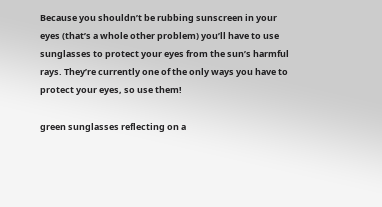Because you shouldn’t be rubbing sunscreen in your eyes (that’s a whole other problem) you’ll have to use sunglasses to protect your eyes from the sun’s harmful rays. They’re currently one of the only ways you have to protect your eyes, so use them!

green sunglasses reflecting on a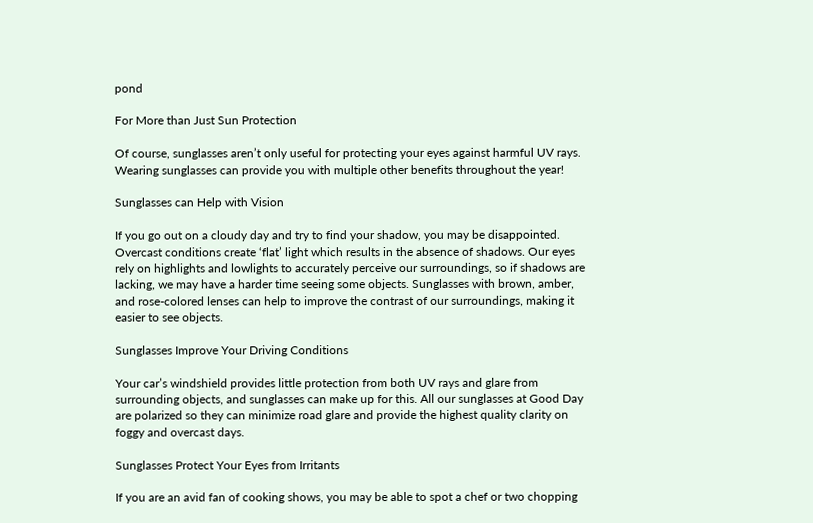pond

For More than Just Sun Protection

Of course, sunglasses aren’t only useful for protecting your eyes against harmful UV rays. Wearing sunglasses can provide you with multiple other benefits throughout the year!

Sunglasses can Help with Vision

If you go out on a cloudy day and try to find your shadow, you may be disappointed. Overcast conditions create ‘flat’ light which results in the absence of shadows. Our eyes rely on highlights and lowlights to accurately perceive our surroundings, so if shadows are lacking, we may have a harder time seeing some objects. Sunglasses with brown, amber, and rose-colored lenses can help to improve the contrast of our surroundings, making it easier to see objects.

Sunglasses Improve Your Driving Conditions

Your car’s windshield provides little protection from both UV rays and glare from surrounding objects, and sunglasses can make up for this. All our sunglasses at Good Day are polarized so they can minimize road glare and provide the highest quality clarity on foggy and overcast days.

Sunglasses Protect Your Eyes from Irritants

If you are an avid fan of cooking shows, you may be able to spot a chef or two chopping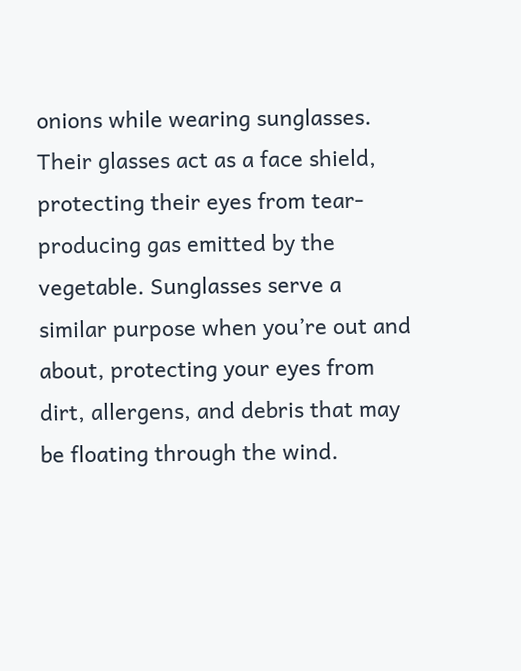onions while wearing sunglasses. Their glasses act as a face shield, protecting their eyes from tear-producing gas emitted by the vegetable. Sunglasses serve a similar purpose when you’re out and about, protecting your eyes from dirt, allergens, and debris that may be floating through the wind.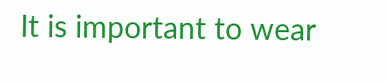It is important to wear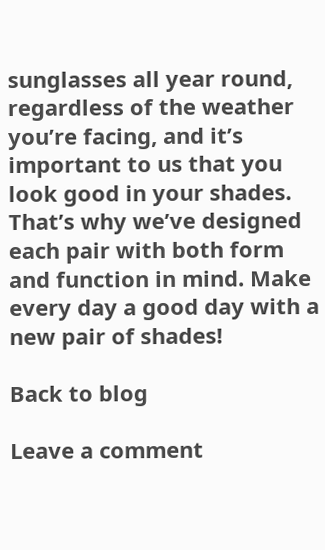sunglasses all year round, regardless of the weather you’re facing, and it’s important to us that you look good in your shades. That’s why we’ve designed each pair with both form and function in mind. Make every day a good day with a new pair of shades!

Back to blog

Leave a comment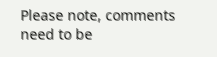Please note, comments need to be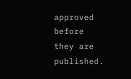approved before they are published.